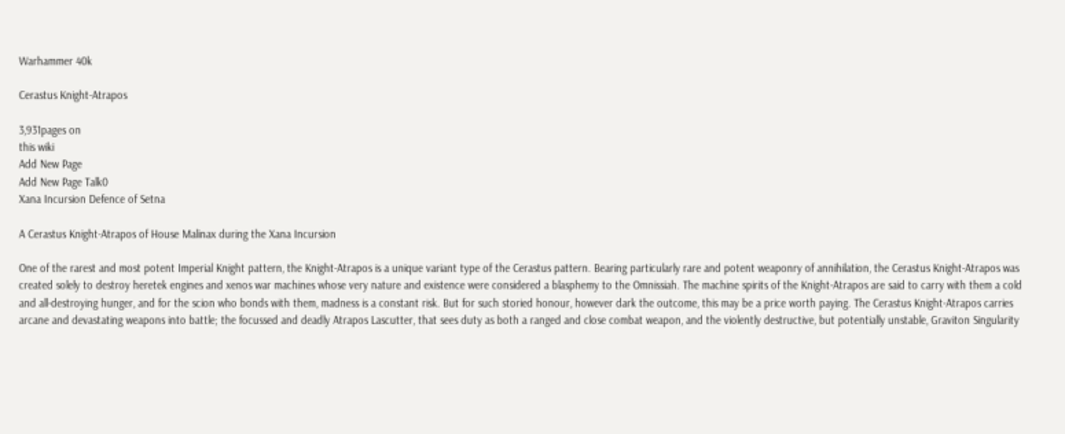Warhammer 40k

Cerastus Knight-Atrapos

3,931pages on
this wiki
Add New Page
Add New Page Talk0
Xana Incursion Defence of Setna

A Cerastus Knight-Atrapos of House Malinax during the Xana Incursion

One of the rarest and most potent Imperial Knight pattern, the Knight-Atrapos is a unique variant type of the Cerastus pattern. Bearing particularly rare and potent weaponry of annihilation, the Cerastus Knight-Atrapos was created solely to destroy heretek engines and xenos war machines whose very nature and existence were considered a blasphemy to the Omnissiah. The machine spirits of the Knight-Atrapos are said to carry with them a cold and all-destroying hunger, and for the scion who bonds with them, madness is a constant risk. But for such storied honour, however dark the outcome, this may be a price worth paying. The Cerastus Knight-Atrapos carries arcane and devastating weapons into battle; the focussed and deadly Atrapos Lascutter, that sees duty as both a ranged and close combat weapon, and the violently destructive, but potentially unstable, Graviton Singularity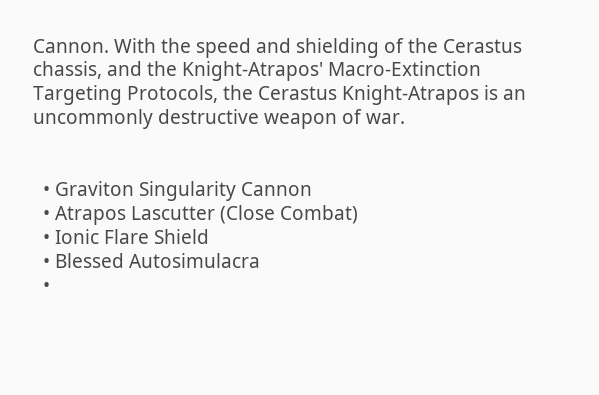Cannon. With the speed and shielding of the Cerastus chassis, and the Knight-Atrapos' Macro-Extinction Targeting Protocols, the Cerastus Knight-Atrapos is an uncommonly destructive weapon of war.


  • Graviton Singularity Cannon
  • Atrapos Lascutter (Close Combat)
  • Ionic Flare Shield
  • Blessed Autosimulacra
  •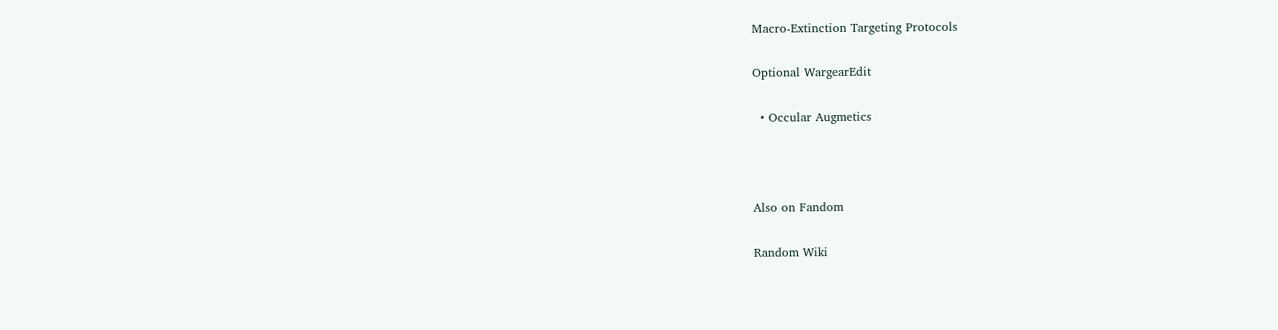Macro-Extinction Targeting Protocols

Optional WargearEdit

  • Occular Augmetics



Also on Fandom

Random Wiki